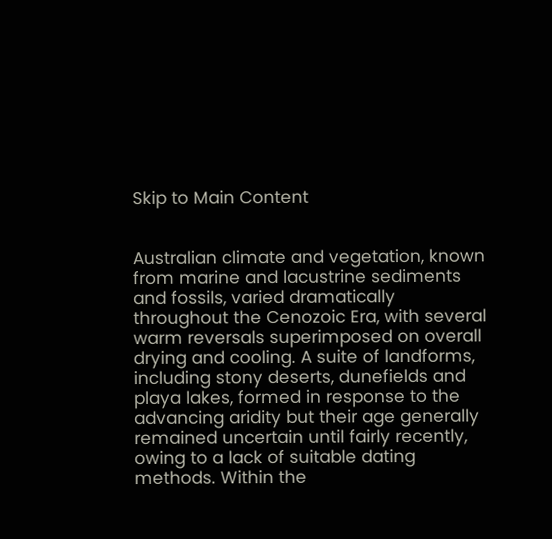Skip to Main Content


Australian climate and vegetation, known from marine and lacustrine sediments and fossils, varied dramatically throughout the Cenozoic Era, with several warm reversals superimposed on overall drying and cooling. A suite of landforms, including stony deserts, dunefields and playa lakes, formed in response to the advancing aridity but their age generally remained uncertain until fairly recently, owing to a lack of suitable dating methods. Within the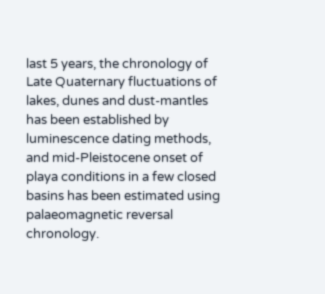last 5 years, the chronology of Late Quaternary fluctuations of lakes, dunes and dust-mantles has been established by luminescence dating methods, and mid-Pleistocene onset of playa conditions in a few closed basins has been estimated using palaeomagnetic reversal chronology.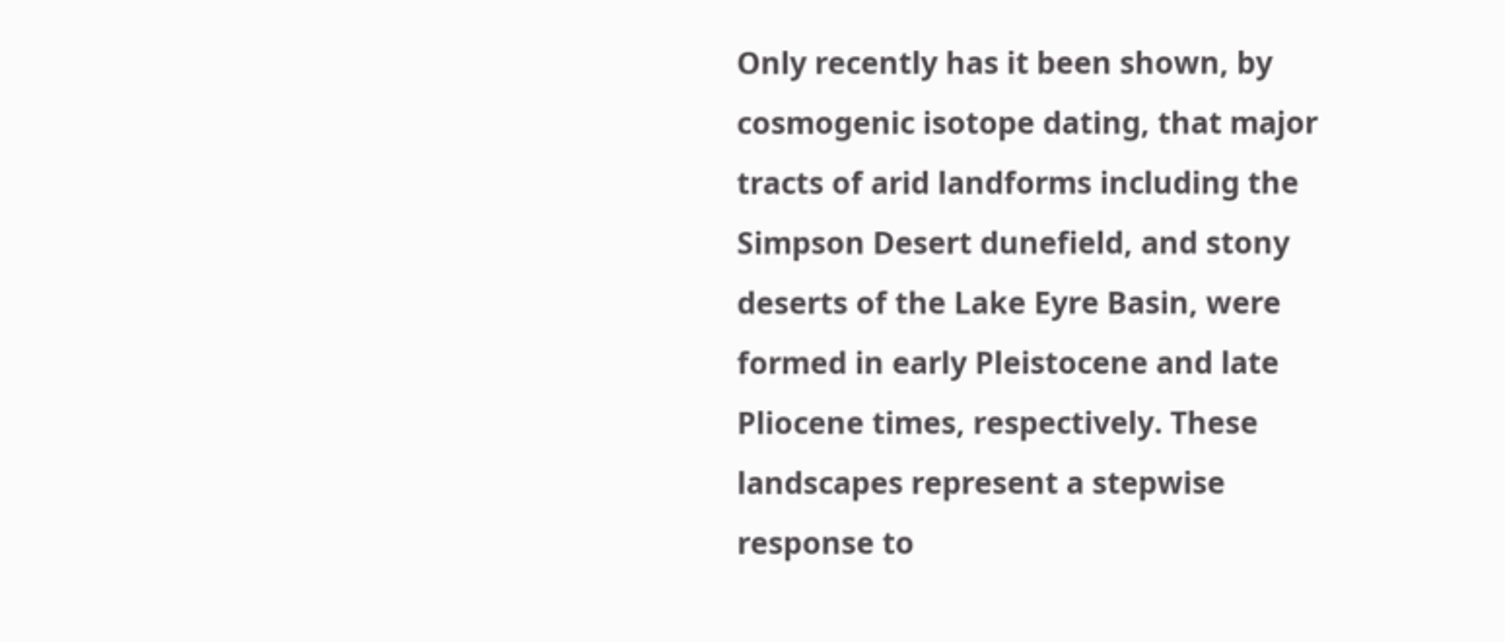Only recently has it been shown, by cosmogenic isotope dating, that major tracts of arid landforms including the Simpson Desert dunefield, and stony deserts of the Lake Eyre Basin, were formed in early Pleistocene and late Pliocene times, respectively. These landscapes represent a stepwise response to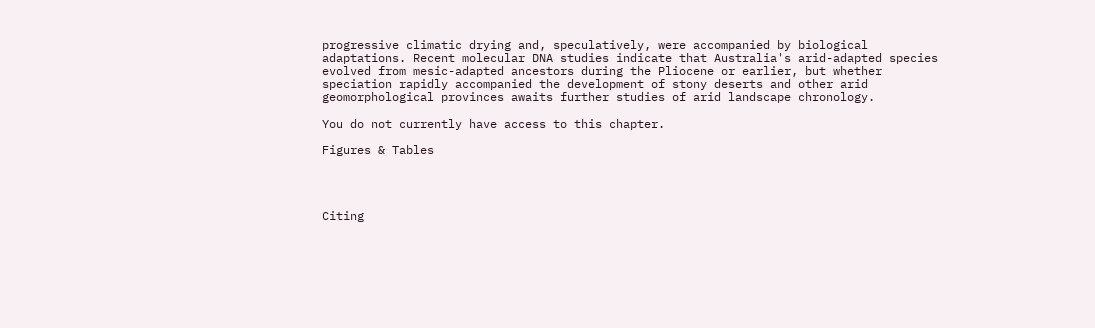progressive climatic drying and, speculatively, were accompanied by biological adaptations. Recent molecular DNA studies indicate that Australia's arid-adapted species evolved from mesic-adapted ancestors during the Pliocene or earlier, but whether speciation rapidly accompanied the development of stony deserts and other arid geomorphological provinces awaits further studies of arid landscape chronology.

You do not currently have access to this chapter.

Figures & Tables




Citing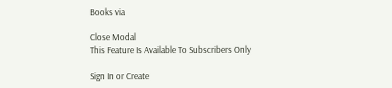Books via

Close Modal
This Feature Is Available To Subscribers Only

Sign In or Create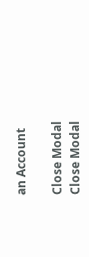an Account

Close Modal
Close Modal